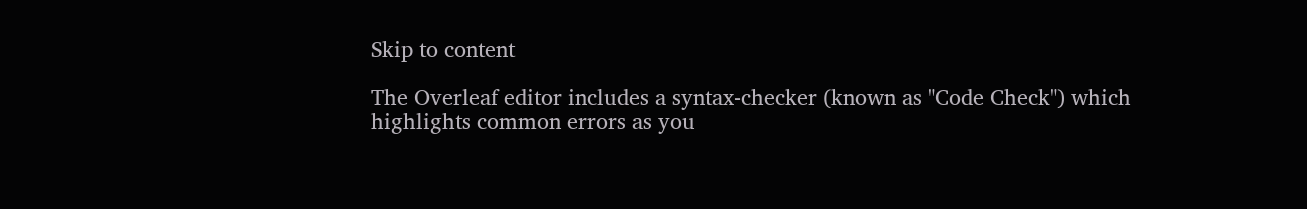Skip to content

The Overleaf editor includes a syntax-checker (known as "Code Check") which highlights common errors as you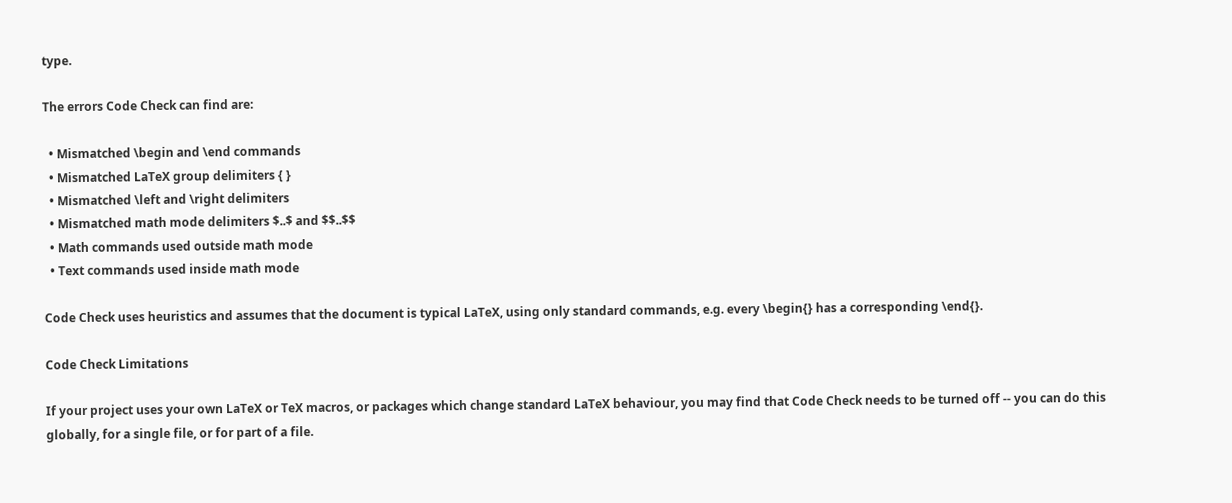type.

The errors Code Check can find are:

  • Mismatched \begin and \end commands
  • Mismatched LaTeX group delimiters { }
  • Mismatched \left and \right delimiters
  • Mismatched math mode delimiters $..$ and $$..$$
  • Math commands used outside math mode
  • Text commands used inside math mode

Code Check uses heuristics and assumes that the document is typical LaTeX, using only standard commands, e.g. every \begin{} has a corresponding \end{}.

Code Check Limitations

If your project uses your own LaTeX or TeX macros, or packages which change standard LaTeX behaviour, you may find that Code Check needs to be turned off -- you can do this globally, for a single file, or for part of a file.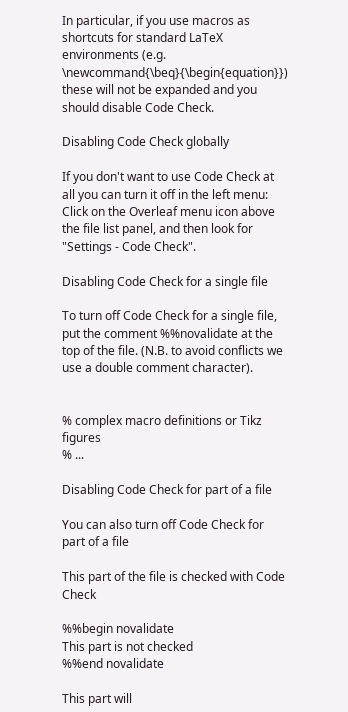In particular, if you use macros as shortcuts for standard LaTeX environments (e.g. \newcommand{\beq}{\begin{equation}}) these will not be expanded and you should disable Code Check.

Disabling Code Check globally

If you don't want to use Code Check at all you can turn it off in the left menu: Click on the Overleaf menu icon above the file list panel, and then look for "Settings - Code Check".

Disabling Code Check for a single file

To turn off Code Check for a single file, put the comment %%novalidate at the top of the file. (N.B. to avoid conflicts we use a double comment character).


% complex macro definitions or Tikz figures
% ...

Disabling Code Check for part of a file

You can also turn off Code Check for part of a file

This part of the file is checked with Code Check

%%begin novalidate
This part is not checked
%%end novalidate

This part will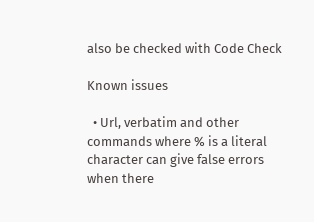also be checked with Code Check

Known issues

  • Url, verbatim and other commands where % is a literal character can give false errors when there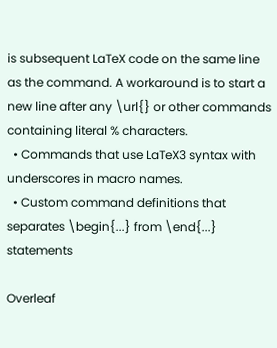is subsequent LaTeX code on the same line as the command. A workaround is to start a new line after any \url{} or other commands containing literal % characters.
  • Commands that use LaTeX3 syntax with underscores in macro names.
  • Custom command definitions that separates \begin{...} from \end{...} statements

Overleaf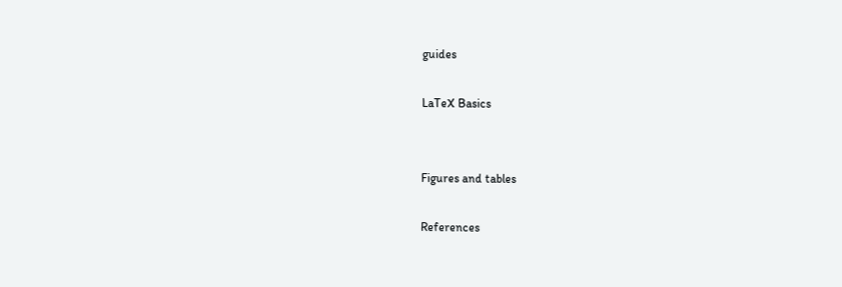guides

LaTeX Basics


Figures and tables

References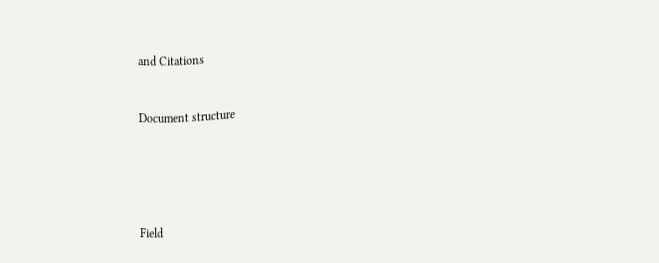and Citations


Document structure





Field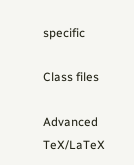specific

Class files

Advanced TeX/LaTeX